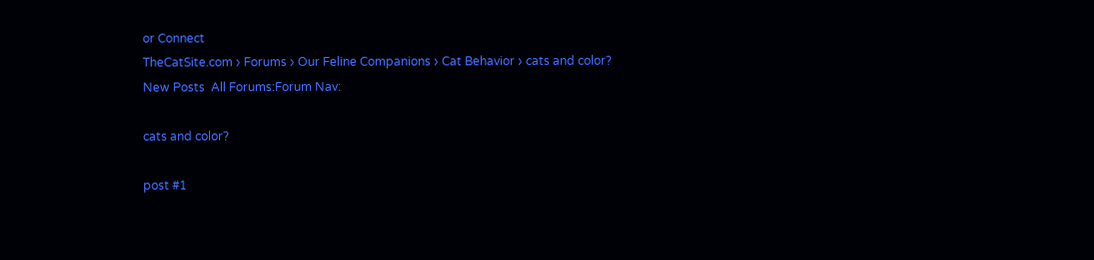or Connect
TheCatSite.com › Forums › Our Feline Companions › Cat Behavior › cats and color?
New Posts  All Forums:Forum Nav:

cats and color?

post #1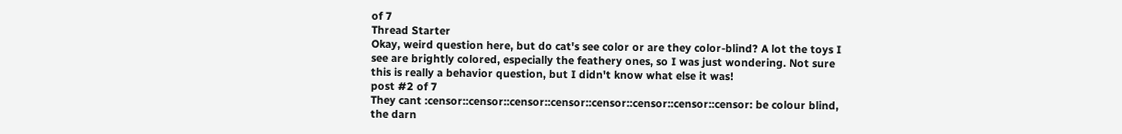of 7
Thread Starter
Okay, weird question here, but do cat's see color or are they color-blind? A lot the toys I see are brightly colored, especially the feathery ones, so I was just wondering. Not sure this is really a behavior question, but I didn't know what else it was!
post #2 of 7
They cant :censor::censor::censor::censor::censor::censor::censor::censor: be colour blind, the darn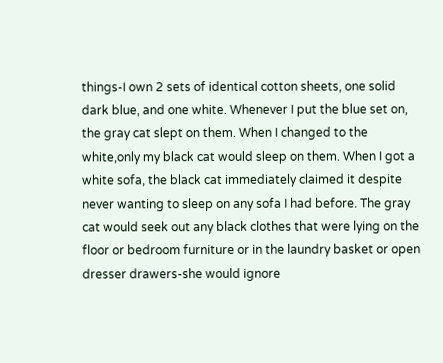things-I own 2 sets of identical cotton sheets, one solid dark blue, and one white. Whenever I put the blue set on, the gray cat slept on them. When I changed to the white,only my black cat would sleep on them. When I got a white sofa, the black cat immediately claimed it despite never wanting to sleep on any sofa I had before. The gray cat would seek out any black clothes that were lying on the floor or bedroom furniture or in the laundry basket or open dresser drawers-she would ignore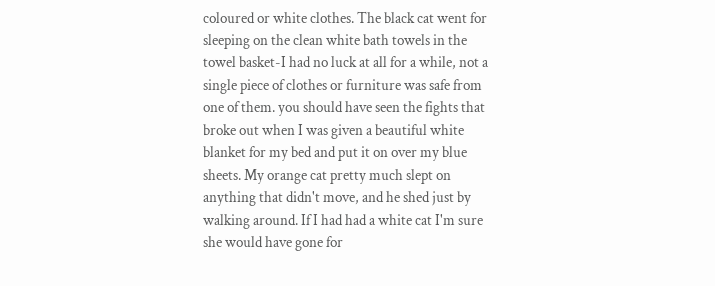coloured or white clothes. The black cat went for sleeping on the clean white bath towels in the towel basket-I had no luck at all for a while, not a single piece of clothes or furniture was safe from one of them. you should have seen the fights that broke out when I was given a beautiful white blanket for my bed and put it on over my blue sheets. My orange cat pretty much slept on anything that didn't move, and he shed just by walking around. If I had had a white cat I'm sure she would have gone for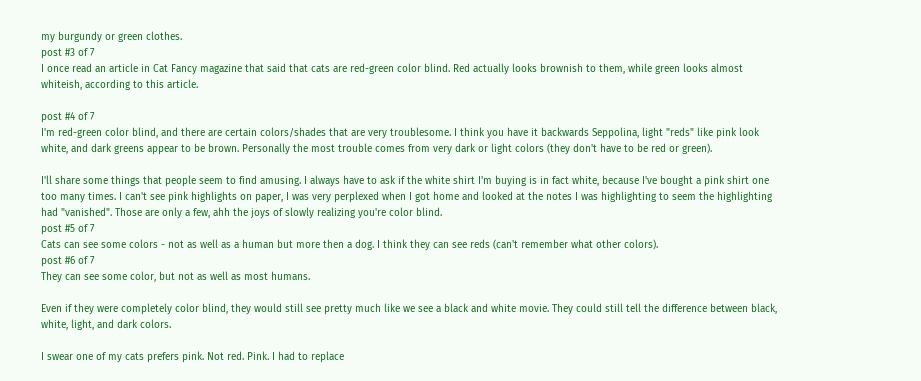my burgundy or green clothes.
post #3 of 7
I once read an article in Cat Fancy magazine that said that cats are red-green color blind. Red actually looks brownish to them, while green looks almost whiteish, according to this article.

post #4 of 7
I'm red-green color blind, and there are certain colors/shades that are very troublesome. I think you have it backwards Seppolina, light "reds" like pink look white, and dark greens appear to be brown. Personally the most trouble comes from very dark or light colors (they don't have to be red or green).

I'll share some things that people seem to find amusing. I always have to ask if the white shirt I'm buying is in fact white, because I've bought a pink shirt one too many times. I can't see pink highlights on paper, I was very perplexed when I got home and looked at the notes I was highlighting to seem the highlighting had "vanished". Those are only a few, ahh the joys of slowly realizing you're color blind.
post #5 of 7
Cats can see some colors - not as well as a human but more then a dog. I think they can see reds (can't remember what other colors).
post #6 of 7
They can see some color, but not as well as most humans.

Even if they were completely color blind, they would still see pretty much like we see a black and white movie. They could still tell the difference between black, white, light, and dark colors.

I swear one of my cats prefers pink. Not red. Pink. I had to replace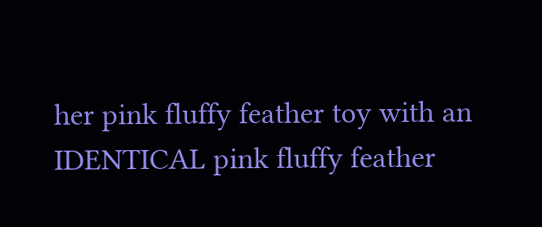her pink fluffy feather toy with an IDENTICAL pink fluffy feather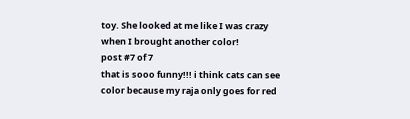toy. She looked at me like I was crazy when I brought another color!
post #7 of 7
that is sooo funny!!! i think cats can see color because my raja only goes for red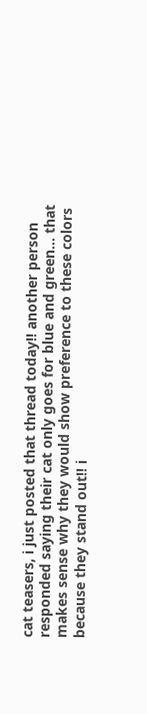cat teasers, i just posted that thread today!! another person responded saying their cat only goes for blue and green... that makes sense why they would show preference to these colors because they stand out!! i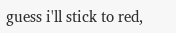guess i'll stick to red,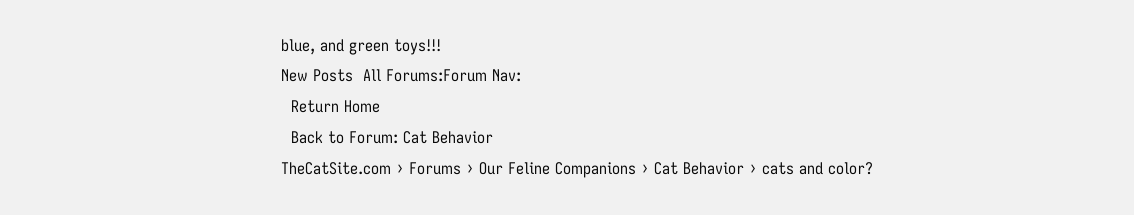blue, and green toys!!!
New Posts  All Forums:Forum Nav:
  Return Home
  Back to Forum: Cat Behavior
TheCatSite.com › Forums › Our Feline Companions › Cat Behavior › cats and color?